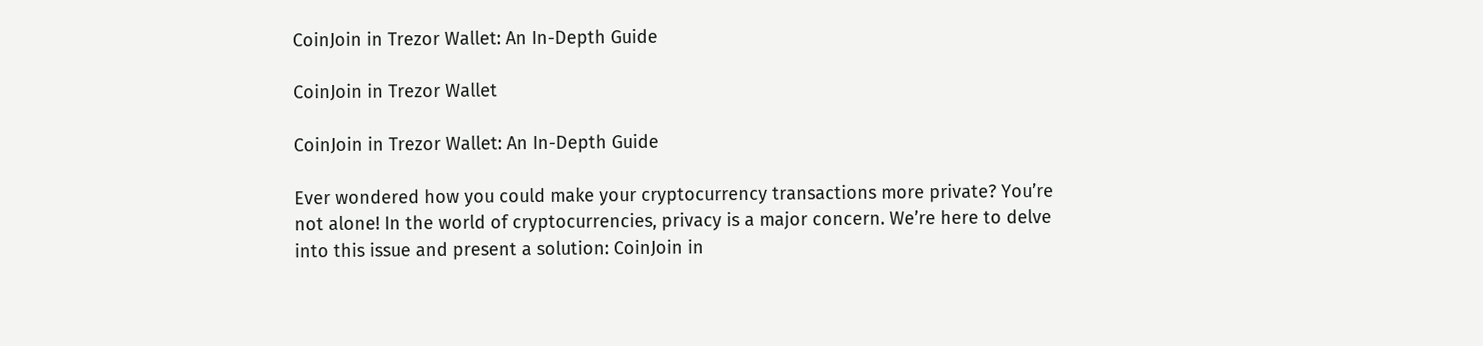CoinJoin in Trezor Wallet: An In-Depth Guide

CoinJoin in Trezor Wallet

CoinJoin in Trezor Wallet: An In-Depth Guide

Ever wondered how you could make your cryptocurrency transactions more private? You’re not alone! In the world of cryptocurrencies, privacy is a major concern. We’re here to delve into this issue and present a solution: CoinJoin in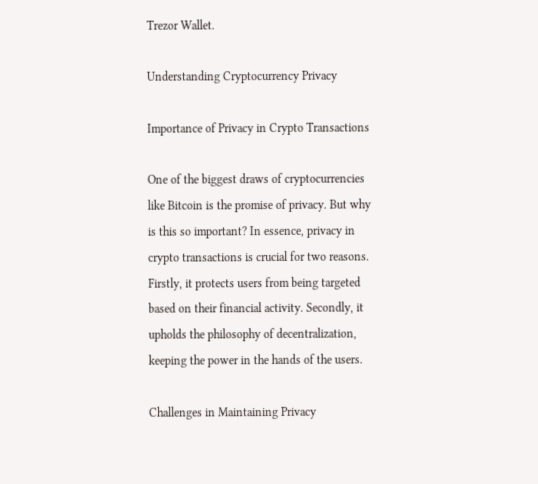Trezor Wallet.

Understanding Cryptocurrency Privacy

Importance of Privacy in Crypto Transactions

One of the biggest draws of cryptocurrencies like Bitcoin is the promise of privacy. But why is this so important? In essence, privacy in crypto transactions is crucial for two reasons. Firstly, it protects users from being targeted based on their financial activity. Secondly, it upholds the philosophy of decentralization, keeping the power in the hands of the users.

Challenges in Maintaining Privacy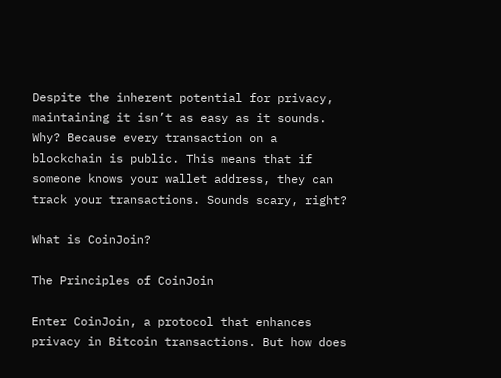Despite the inherent potential for privacy, maintaining it isn’t as easy as it sounds. Why? Because every transaction on a blockchain is public. This means that if someone knows your wallet address, they can track your transactions. Sounds scary, right?

What is CoinJoin?

The Principles of CoinJoin

Enter CoinJoin, a protocol that enhances privacy in Bitcoin transactions. But how does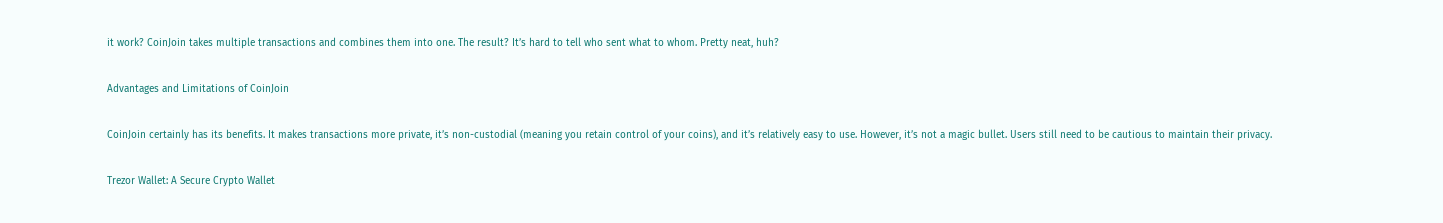it work? CoinJoin takes multiple transactions and combines them into one. The result? It’s hard to tell who sent what to whom. Pretty neat, huh?

Advantages and Limitations of CoinJoin

CoinJoin certainly has its benefits. It makes transactions more private, it’s non-custodial (meaning you retain control of your coins), and it’s relatively easy to use. However, it’s not a magic bullet. Users still need to be cautious to maintain their privacy.

Trezor Wallet: A Secure Crypto Wallet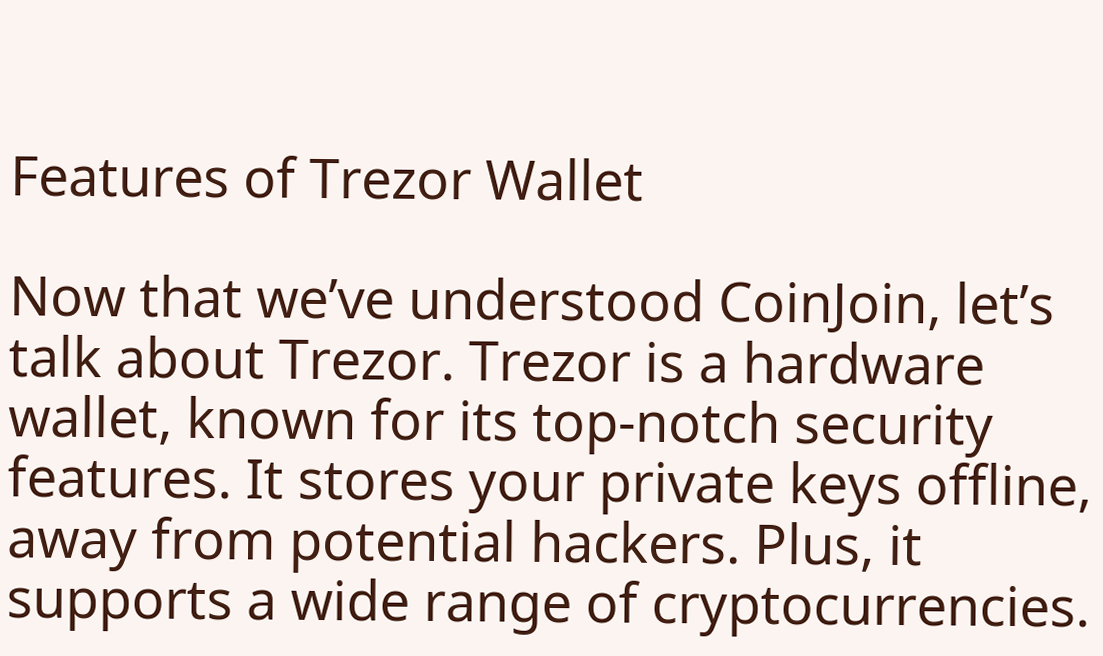Features of Trezor Wallet

Now that we’ve understood CoinJoin, let’s talk about Trezor. Trezor is a hardware wallet, known for its top-notch security features. It stores your private keys offline, away from potential hackers. Plus, it supports a wide range of cryptocurrencies.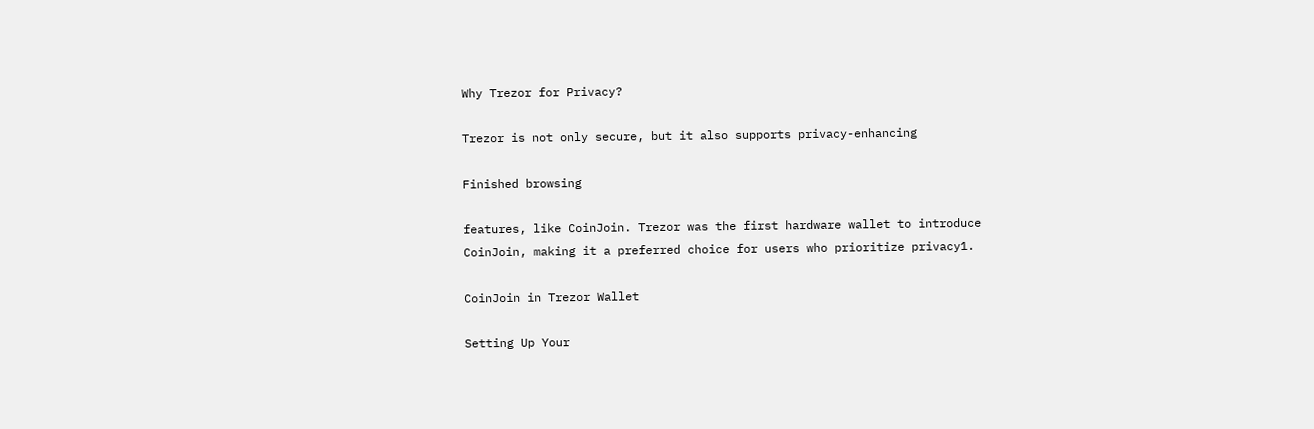Why Trezor for Privacy?

Trezor is not only secure, but it also supports privacy-enhancing

Finished browsing

features, like CoinJoin. Trezor was the first hardware wallet to introduce CoinJoin, making it a preferred choice for users who prioritize privacy1.

CoinJoin in Trezor Wallet

Setting Up Your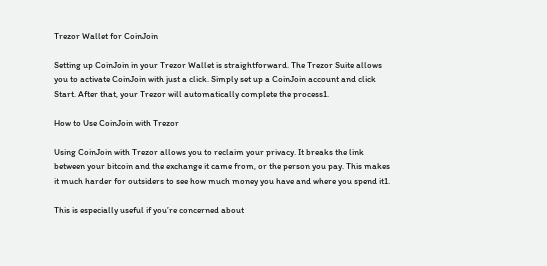Trezor Wallet for CoinJoin

Setting up CoinJoin in your Trezor Wallet is straightforward. The Trezor Suite allows you to activate CoinJoin with just a click. Simply set up a CoinJoin account and click Start. After that, your Trezor will automatically complete the process1.

How to Use CoinJoin with Trezor

Using CoinJoin with Trezor allows you to reclaim your privacy. It breaks the link between your bitcoin and the exchange it came from, or the person you pay. This makes it much harder for outsiders to see how much money you have and where you spend it1.

This is especially useful if you’re concerned about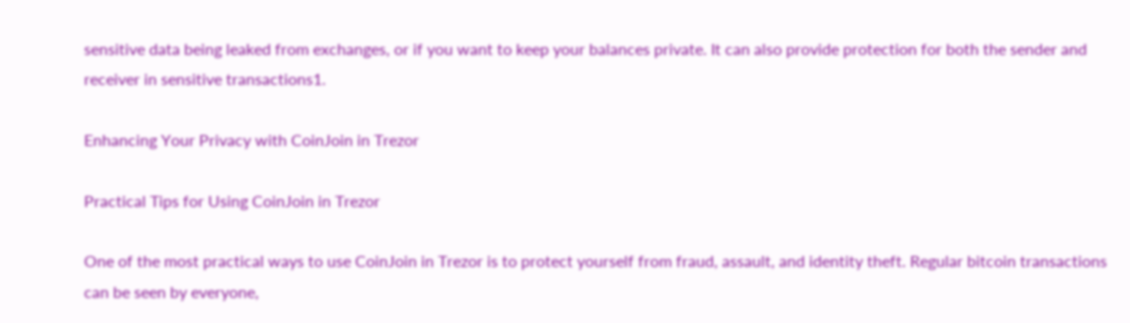sensitive data being leaked from exchanges, or if you want to keep your balances private. It can also provide protection for both the sender and receiver in sensitive transactions1.

Enhancing Your Privacy with CoinJoin in Trezor

Practical Tips for Using CoinJoin in Trezor

One of the most practical ways to use CoinJoin in Trezor is to protect yourself from fraud, assault, and identity theft. Regular bitcoin transactions can be seen by everyone,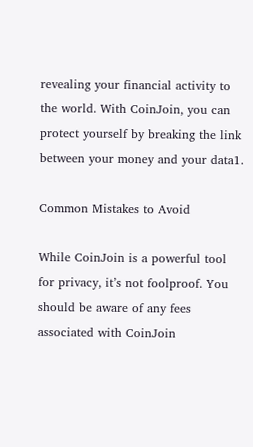revealing your financial activity to the world. With CoinJoin, you can protect yourself by breaking the link between your money and your data1.

Common Mistakes to Avoid

While CoinJoin is a powerful tool for privacy, it’s not foolproof. You should be aware of any fees associated with CoinJoin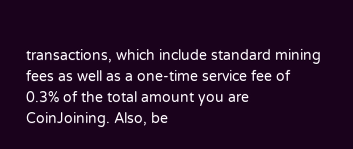transactions, which include standard mining fees as well as a one-time service fee of 0.3% of the total amount you are CoinJoining. Also, be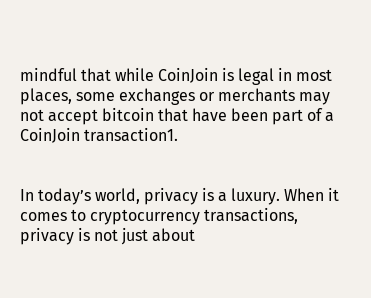mindful that while CoinJoin is legal in most places, some exchanges or merchants may not accept bitcoin that have been part of a CoinJoin transaction1.


In today’s world, privacy is a luxury. When it comes to cryptocurrency transactions, privacy is not just about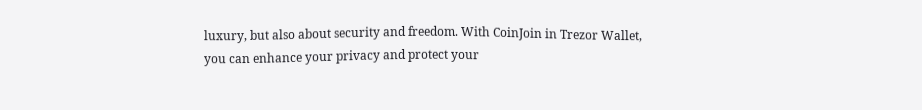luxury, but also about security and freedom. With CoinJoin in Trezor Wallet, you can enhance your privacy and protect your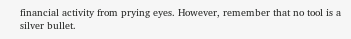financial activity from prying eyes. However, remember that no tool is a silver bullet.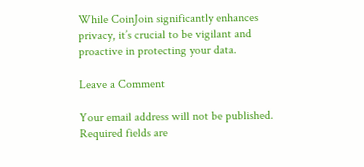While CoinJoin significantly enhances privacy, it’s crucial to be vigilant and proactive in protecting your data.

Leave a Comment

Your email address will not be published. Required fields are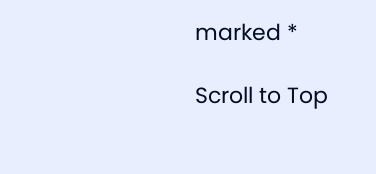marked *

Scroll to Top